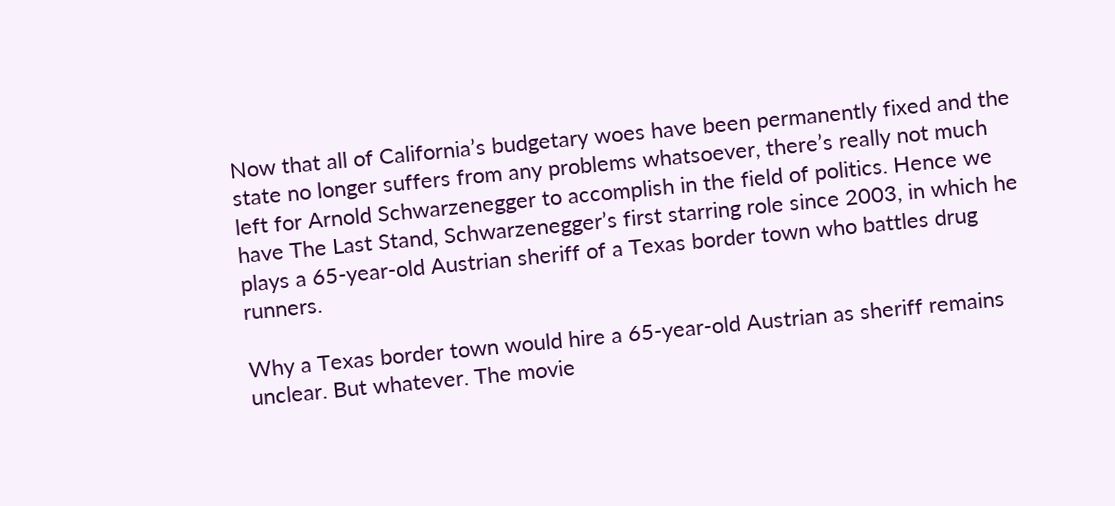Now that all of California’s budgetary woes have been permanently fixed and the state no longer suffers from any problems whatsoever, there’s really not much left for Arnold Schwarzenegger to accomplish in the field of politics. Hence we have The Last Stand, Schwarzenegger’s first starring role since 2003, in which he plays a 65-year-old Austrian sheriff of a Texas border town who battles drug runners.

Why a Texas border town would hire a 65-year-old Austrian as sheriff remains unclear. But whatever. The movie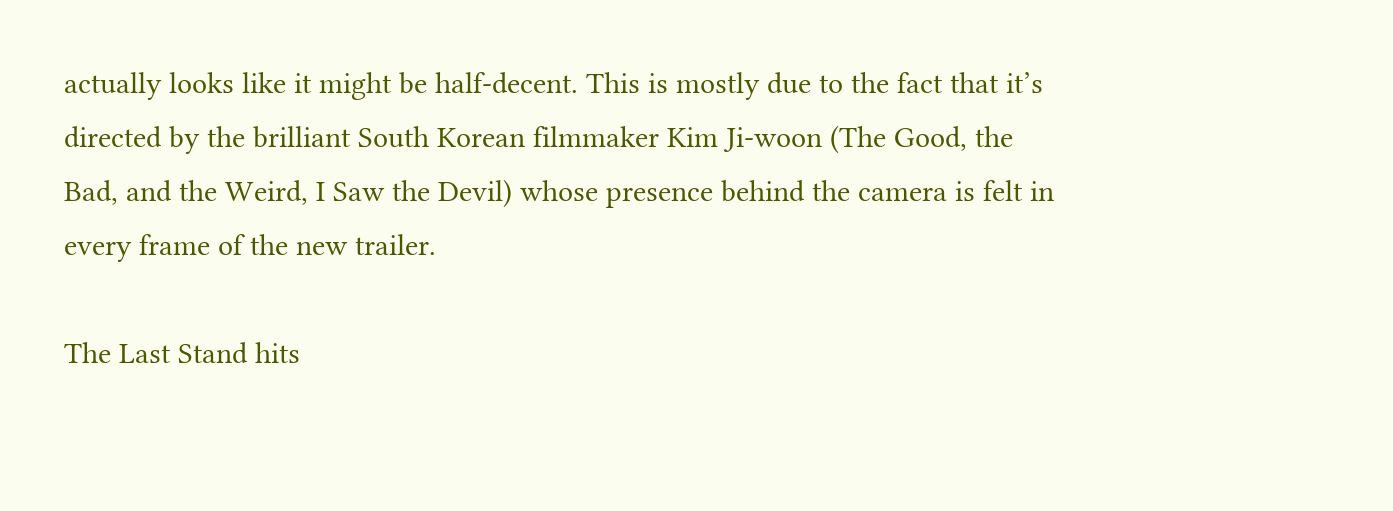actually looks like it might be half-decent. This is mostly due to the fact that it’s directed by the brilliant South Korean filmmaker Kim Ji-woon (The Good, the Bad, and the Weird, I Saw the Devil) whose presence behind the camera is felt in every frame of the new trailer.

The Last Stand hits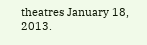theatres January 18, 2013.